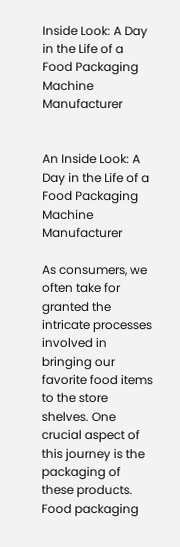Inside Look: A Day in the Life of a Food Packaging Machine Manufacturer


An Inside Look: A Day in the Life of a Food Packaging Machine Manufacturer

As consumers, we often take for granted the intricate processes involved in bringing our favorite food items to the store shelves. One crucial aspect of this journey is the packaging of these products. Food packaging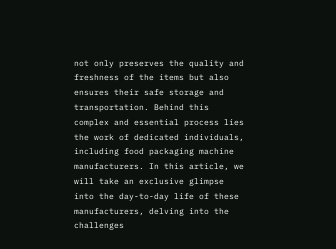not only preserves the quality and freshness of the items but also ensures their safe storage and transportation. Behind this complex and essential process lies the work of dedicated individuals, including food packaging machine manufacturers. In this article, we will take an exclusive glimpse into the day-to-day life of these manufacturers, delving into the challenges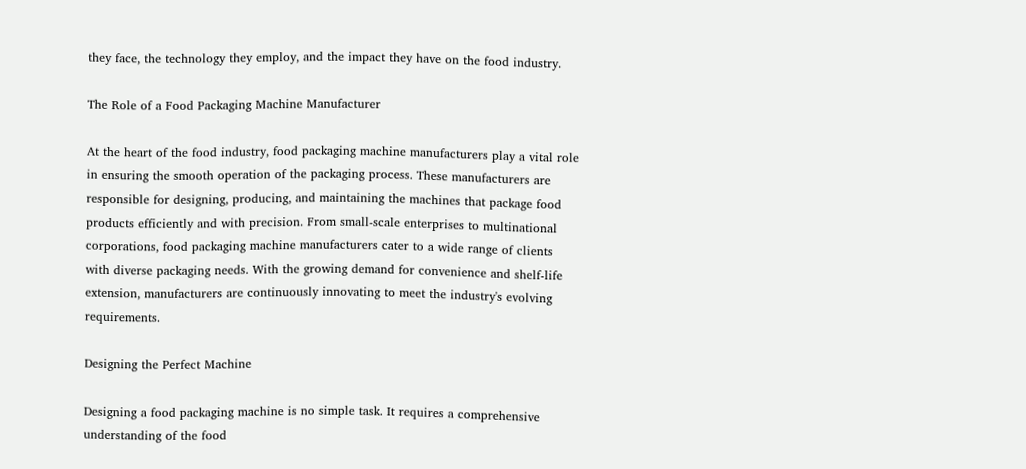they face, the technology they employ, and the impact they have on the food industry.

The Role of a Food Packaging Machine Manufacturer

At the heart of the food industry, food packaging machine manufacturers play a vital role in ensuring the smooth operation of the packaging process. These manufacturers are responsible for designing, producing, and maintaining the machines that package food products efficiently and with precision. From small-scale enterprises to multinational corporations, food packaging machine manufacturers cater to a wide range of clients with diverse packaging needs. With the growing demand for convenience and shelf-life extension, manufacturers are continuously innovating to meet the industry's evolving requirements.

Designing the Perfect Machine

Designing a food packaging machine is no simple task. It requires a comprehensive understanding of the food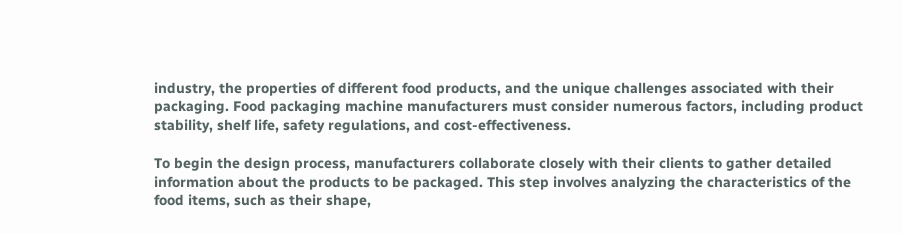industry, the properties of different food products, and the unique challenges associated with their packaging. Food packaging machine manufacturers must consider numerous factors, including product stability, shelf life, safety regulations, and cost-effectiveness.

To begin the design process, manufacturers collaborate closely with their clients to gather detailed information about the products to be packaged. This step involves analyzing the characteristics of the food items, such as their shape,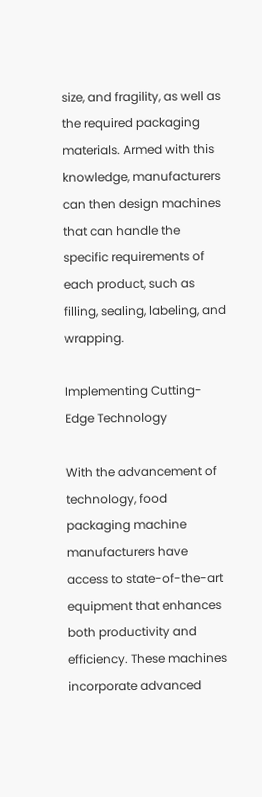size, and fragility, as well as the required packaging materials. Armed with this knowledge, manufacturers can then design machines that can handle the specific requirements of each product, such as filling, sealing, labeling, and wrapping.

Implementing Cutting-Edge Technology

With the advancement of technology, food packaging machine manufacturers have access to state-of-the-art equipment that enhances both productivity and efficiency. These machines incorporate advanced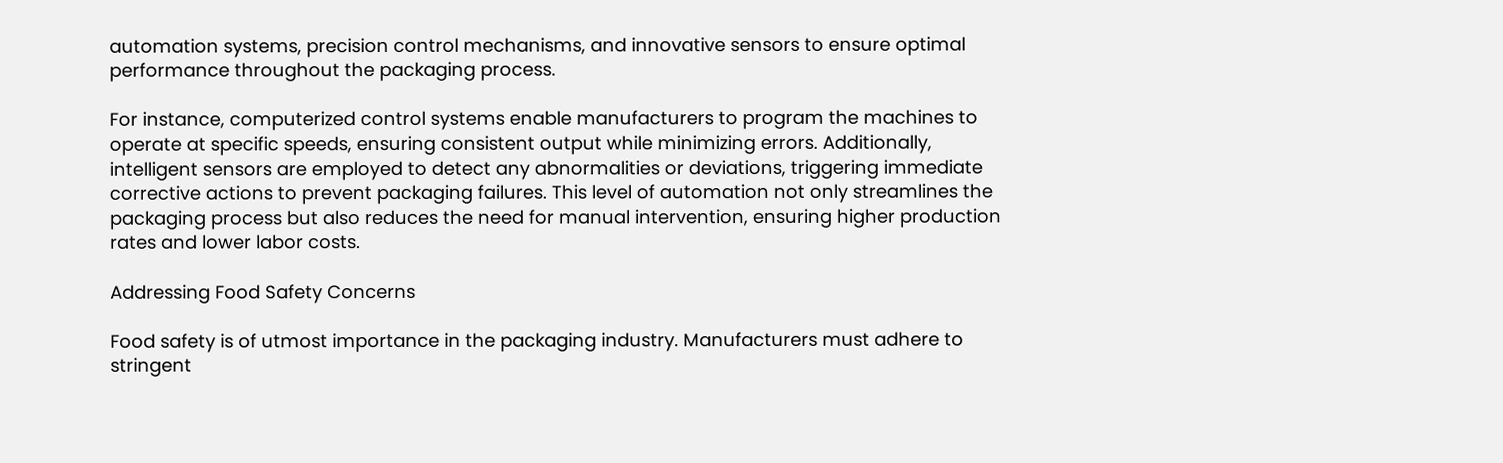automation systems, precision control mechanisms, and innovative sensors to ensure optimal performance throughout the packaging process.

For instance, computerized control systems enable manufacturers to program the machines to operate at specific speeds, ensuring consistent output while minimizing errors. Additionally, intelligent sensors are employed to detect any abnormalities or deviations, triggering immediate corrective actions to prevent packaging failures. This level of automation not only streamlines the packaging process but also reduces the need for manual intervention, ensuring higher production rates and lower labor costs.

Addressing Food Safety Concerns

Food safety is of utmost importance in the packaging industry. Manufacturers must adhere to stringent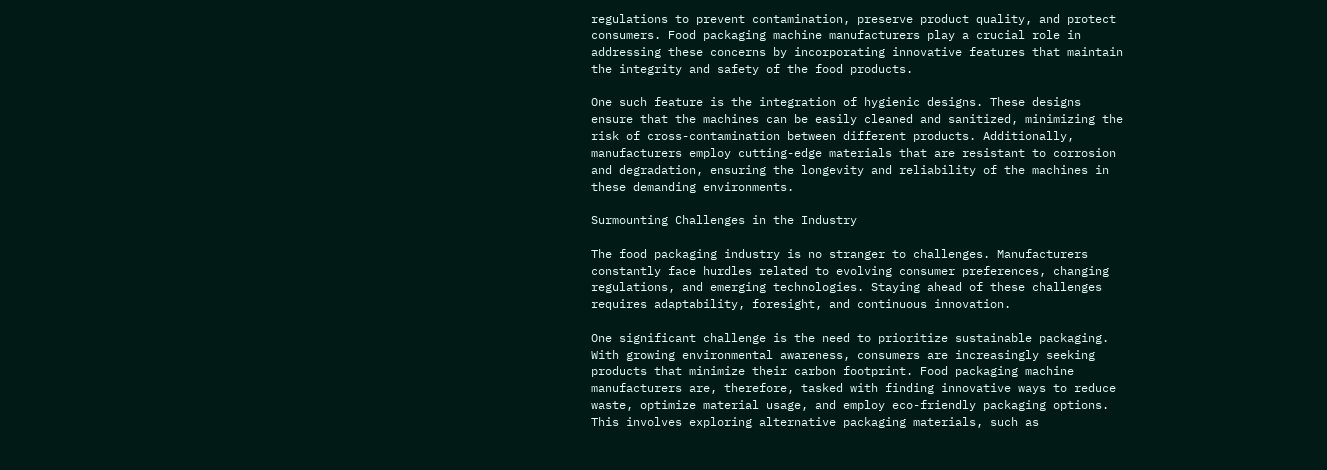regulations to prevent contamination, preserve product quality, and protect consumers. Food packaging machine manufacturers play a crucial role in addressing these concerns by incorporating innovative features that maintain the integrity and safety of the food products.

One such feature is the integration of hygienic designs. These designs ensure that the machines can be easily cleaned and sanitized, minimizing the risk of cross-contamination between different products. Additionally, manufacturers employ cutting-edge materials that are resistant to corrosion and degradation, ensuring the longevity and reliability of the machines in these demanding environments.

Surmounting Challenges in the Industry

The food packaging industry is no stranger to challenges. Manufacturers constantly face hurdles related to evolving consumer preferences, changing regulations, and emerging technologies. Staying ahead of these challenges requires adaptability, foresight, and continuous innovation.

One significant challenge is the need to prioritize sustainable packaging. With growing environmental awareness, consumers are increasingly seeking products that minimize their carbon footprint. Food packaging machine manufacturers are, therefore, tasked with finding innovative ways to reduce waste, optimize material usage, and employ eco-friendly packaging options. This involves exploring alternative packaging materials, such as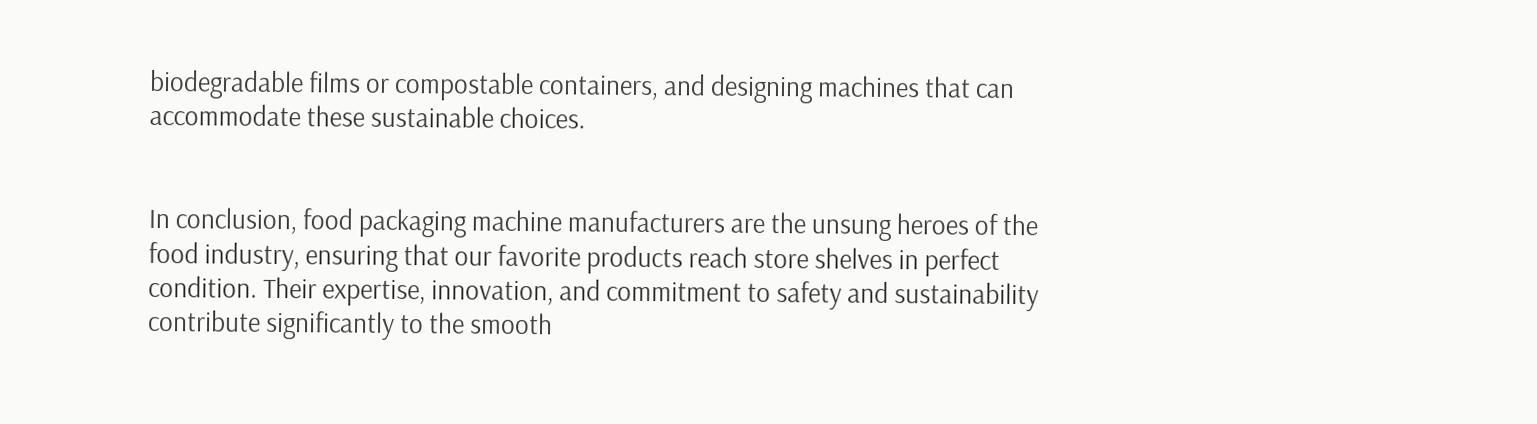biodegradable films or compostable containers, and designing machines that can accommodate these sustainable choices.


In conclusion, food packaging machine manufacturers are the unsung heroes of the food industry, ensuring that our favorite products reach store shelves in perfect condition. Their expertise, innovation, and commitment to safety and sustainability contribute significantly to the smooth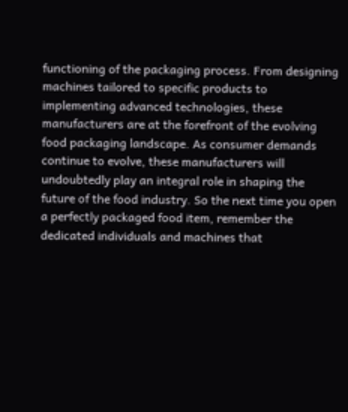functioning of the packaging process. From designing machines tailored to specific products to implementing advanced technologies, these manufacturers are at the forefront of the evolving food packaging landscape. As consumer demands continue to evolve, these manufacturers will undoubtedly play an integral role in shaping the future of the food industry. So the next time you open a perfectly packaged food item, remember the dedicated individuals and machines that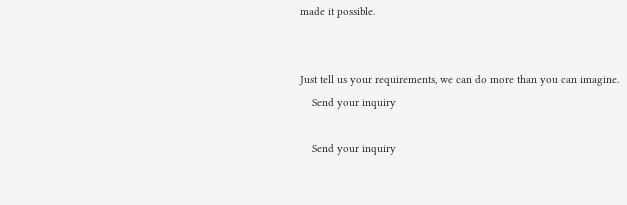made it possible.


Just tell us your requirements, we can do more than you can imagine.
    Send your inquiry

    Send your inquiry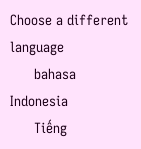Choose a different language
      bahasa Indonesia
      Tiếng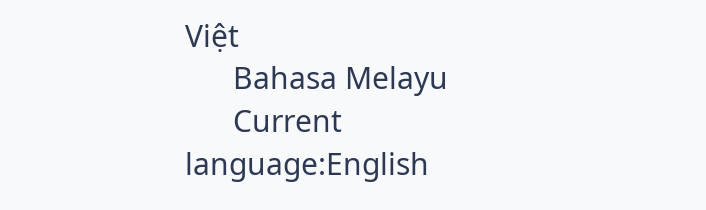Việt
      Bahasa Melayu
      Current language:English